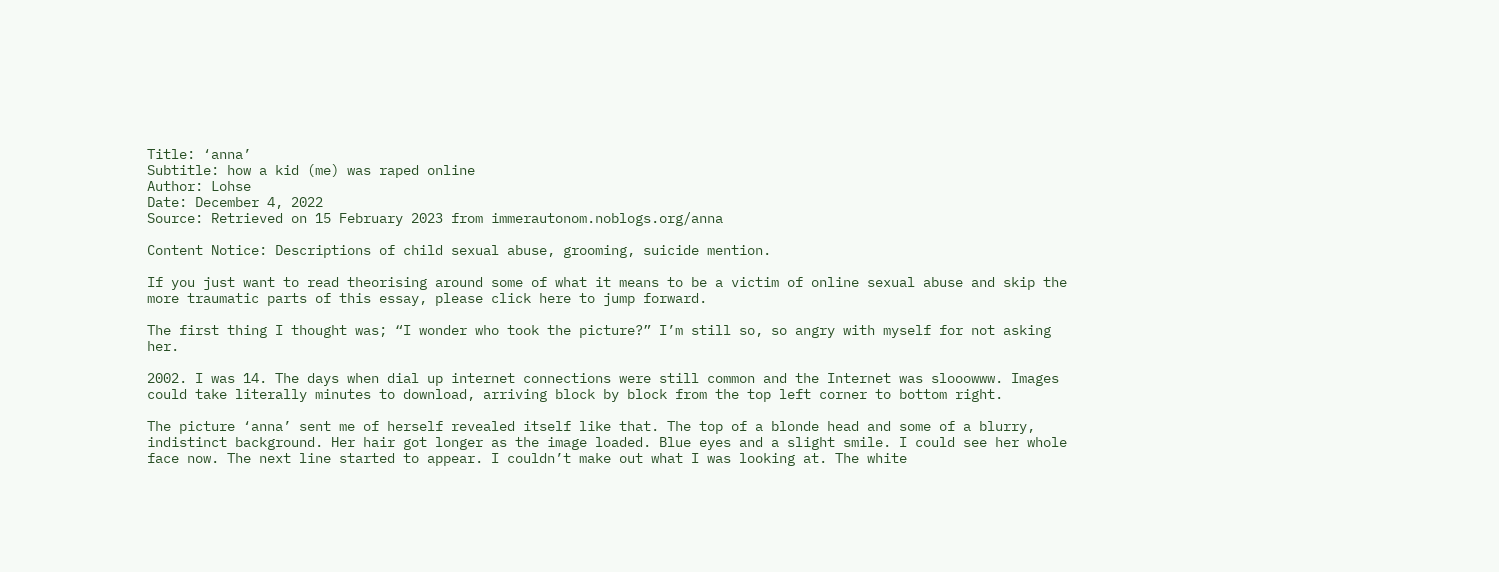Title: ‘anna’
Subtitle: how a kid (me) was raped online
Author: Lohse
Date: December 4, 2022
Source: Retrieved on 15 February 2023 from immerautonom.noblogs.org/anna

Content Notice: Descriptions of child sexual abuse, grooming, suicide mention.

If you just want to read theorising around some of what it means to be a victim of online sexual abuse and skip the more traumatic parts of this essay, please click here to jump forward.

The first thing I thought was; “I wonder who took the picture?” I’m still so, so angry with myself for not asking her.

2002. I was 14. The days when dial up internet connections were still common and the Internet was slooowww. Images could take literally minutes to download, arriving block by block from the top left corner to bottom right.

The picture ‘anna’ sent me of herself revealed itself like that. The top of a blonde head and some of a blurry, indistinct background. Her hair got longer as the image loaded. Blue eyes and a slight smile. I could see her whole face now. The next line started to appear. I couldn’t make out what I was looking at. The white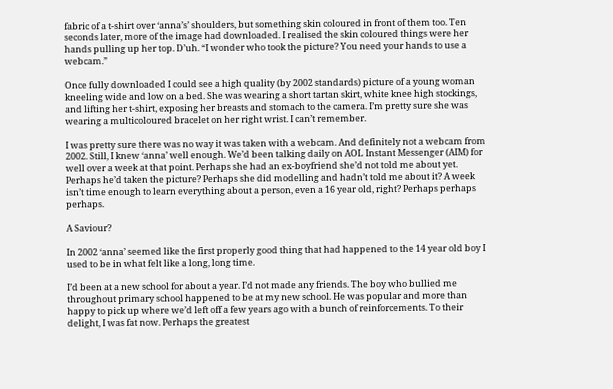fabric of a t-shirt over ‘anna’s’ shoulders, but something skin coloured in front of them too. Ten seconds later, more of the image had downloaded. I realised the skin coloured things were her hands pulling up her top. D’uh. “I wonder who took the picture? You need your hands to use a webcam.”

Once fully downloaded I could see a high quality (by 2002 standards) picture of a young woman kneeling wide and low on a bed. She was wearing a short tartan skirt, white knee high stockings, and lifting her t-shirt, exposing her breasts and stomach to the camera. I’m pretty sure she was wearing a multicoloured bracelet on her right wrist. I can’t remember.

I was pretty sure there was no way it was taken with a webcam. And definitely not a webcam from 2002. Still, I knew ‘anna’ well enough. We’d been talking daily on AOL Instant Messenger (AIM) for well over a week at that point. Perhaps she had an ex-boyfriend she’d not told me about yet. Perhaps he’d taken the picture? Perhaps she did modelling and hadn’t told me about it? A week isn’t time enough to learn everything about a person, even a 16 year old, right? Perhaps perhaps perhaps.

A Saviour?

In 2002 ‘anna’ seemed like the first properly good thing that had happened to the 14 year old boy I used to be in what felt like a long, long time.

I’d been at a new school for about a year. I’d not made any friends. The boy who bullied me throughout primary school happened to be at my new school. He was popular and more than happy to pick up where we’d left off a few years ago with a bunch of reinforcements. To their delight, I was fat now. Perhaps the greatest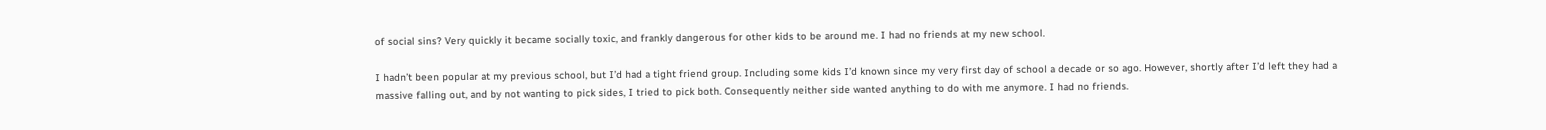of social sins? Very quickly it became socially toxic, and frankly dangerous for other kids to be around me. I had no friends at my new school.

I hadn’t been popular at my previous school, but I’d had a tight friend group. Including some kids I’d known since my very first day of school a decade or so ago. However, shortly after I’d left they had a massive falling out, and by not wanting to pick sides, I tried to pick both. Consequently neither side wanted anything to do with me anymore. I had no friends.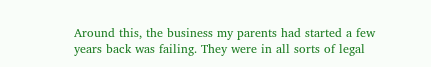Around this, the business my parents had started a few years back was failing. They were in all sorts of legal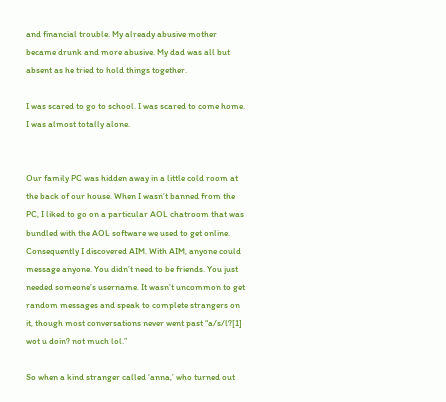and financial trouble. My already abusive mother became drunk and more abusive. My dad was all but absent as he tried to hold things together.

I was scared to go to school. I was scared to come home. I was almost totally alone.


Our family PC was hidden away in a little cold room at the back of our house. When I wasn’t banned from the PC, I liked to go on a particular AOL chatroom that was bundled with the AOL software we used to get online. Consequently I discovered AIM. With AIM, anyone could message anyone. You didn’t need to be friends. You just needed someone’s username. It wasn’t uncommon to get random messages and speak to complete strangers on it, though most conversations never went past “a/s/l?[1] wot u doin? not much lol.”

So when a kind stranger called ‘anna,’ who turned out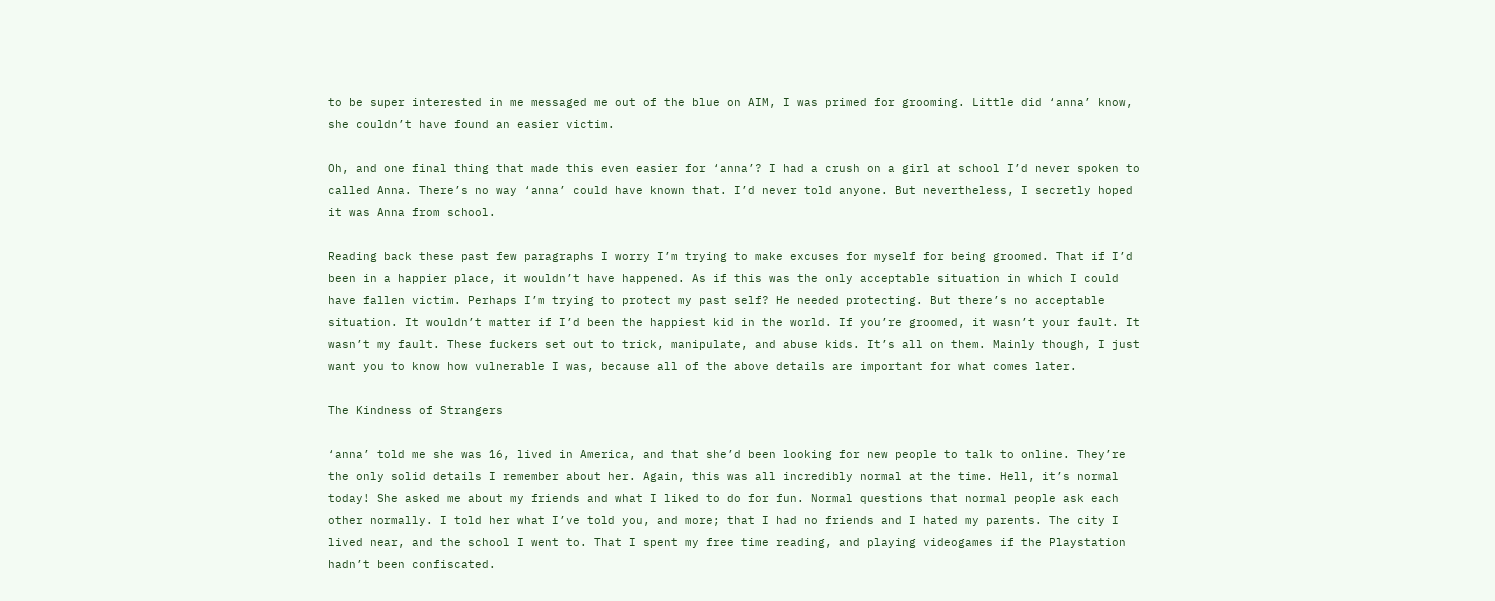to be super interested in me messaged me out of the blue on AIM, I was primed for grooming. Little did ‘anna’ know, she couldn’t have found an easier victim.

Oh, and one final thing that made this even easier for ‘anna’? I had a crush on a girl at school I’d never spoken to called Anna. There’s no way ‘anna’ could have known that. I’d never told anyone. But nevertheless, I secretly hoped it was Anna from school.

Reading back these past few paragraphs I worry I’m trying to make excuses for myself for being groomed. That if I’d been in a happier place, it wouldn’t have happened. As if this was the only acceptable situation in which I could have fallen victim. Perhaps I’m trying to protect my past self? He needed protecting. But there’s no acceptable situation. It wouldn’t matter if I’d been the happiest kid in the world. If you’re groomed, it wasn’t your fault. It wasn’t my fault. These fuckers set out to trick, manipulate, and abuse kids. It’s all on them. Mainly though, I just want you to know how vulnerable I was, because all of the above details are important for what comes later.

The Kindness of Strangers

‘anna’ told me she was 16, lived in America, and that she’d been looking for new people to talk to online. They’re the only solid details I remember about her. Again, this was all incredibly normal at the time. Hell, it’s normal today! She asked me about my friends and what I liked to do for fun. Normal questions that normal people ask each other normally. I told her what I’ve told you, and more; that I had no friends and I hated my parents. The city I lived near, and the school I went to. That I spent my free time reading, and playing videogames if the Playstation hadn’t been confiscated.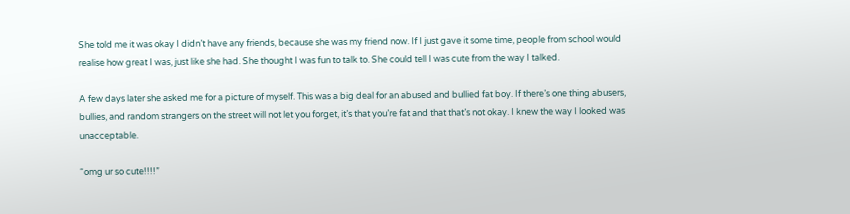She told me it was okay I didn’t have any friends, because she was my friend now. If I just gave it some time, people from school would realise how great I was, just like she had. She thought I was fun to talk to. She could tell I was cute from the way I talked.

A few days later she asked me for a picture of myself. This was a big deal for an abused and bullied fat boy. If there’s one thing abusers, bullies, and random strangers on the street will not let you forget, it’s that you’re fat and that that’s not okay. I knew the way I looked was unacceptable.

“omg ur so cute!!!!”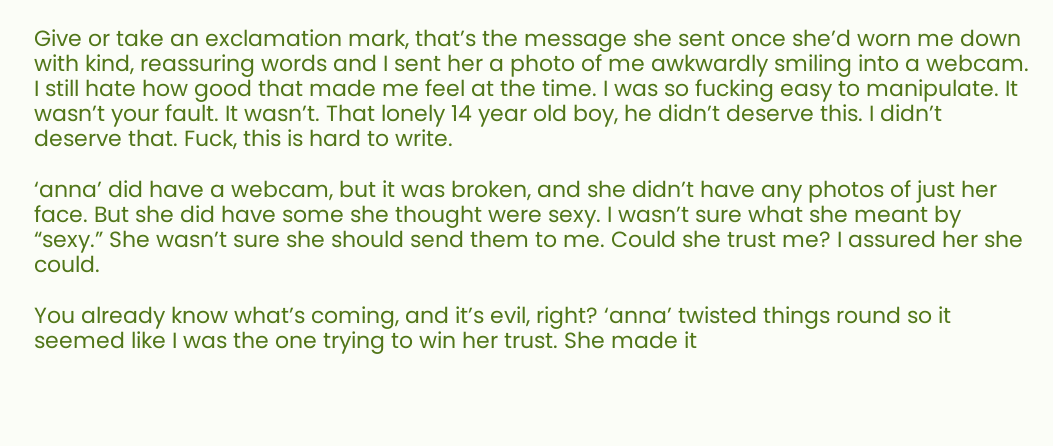Give or take an exclamation mark, that’s the message she sent once she’d worn me down with kind, reassuring words and I sent her a photo of me awkwardly smiling into a webcam. I still hate how good that made me feel at the time. I was so fucking easy to manipulate. It wasn’t your fault. It wasn’t. That lonely 14 year old boy, he didn’t deserve this. I didn’t deserve that. Fuck, this is hard to write.

‘anna’ did have a webcam, but it was broken, and she didn’t have any photos of just her face. But she did have some she thought were sexy. I wasn’t sure what she meant by “sexy.” She wasn’t sure she should send them to me. Could she trust me? I assured her she could.

You already know what’s coming, and it’s evil, right? ‘anna’ twisted things round so it seemed like I was the one trying to win her trust. She made it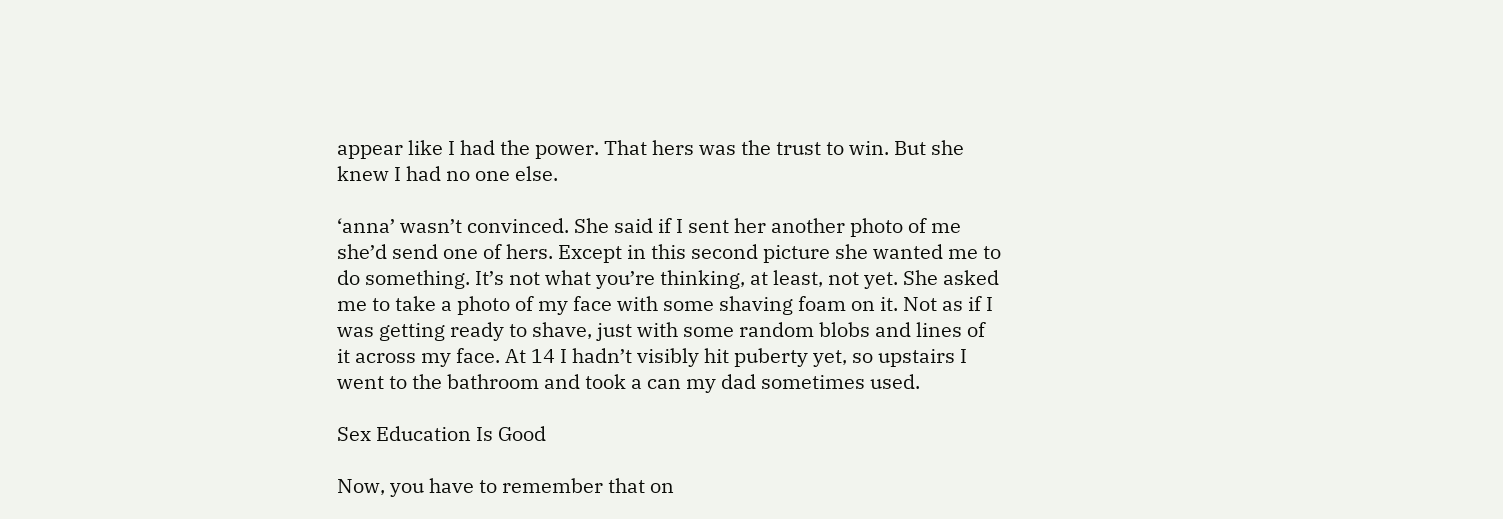appear like I had the power. That hers was the trust to win. But she knew I had no one else.

‘anna’ wasn’t convinced. She said if I sent her another photo of me she’d send one of hers. Except in this second picture she wanted me to do something. It’s not what you’re thinking, at least, not yet. She asked me to take a photo of my face with some shaving foam on it. Not as if I was getting ready to shave, just with some random blobs and lines of it across my face. At 14 I hadn’t visibly hit puberty yet, so upstairs I went to the bathroom and took a can my dad sometimes used.

Sex Education Is Good

Now, you have to remember that on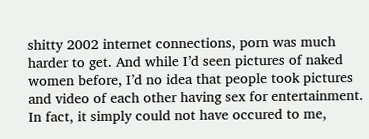shitty 2002 internet connections, porn was much harder to get. And while I’d seen pictures of naked women before, I’d no idea that people took pictures and video of each other having sex for entertainment. In fact, it simply could not have occured to me,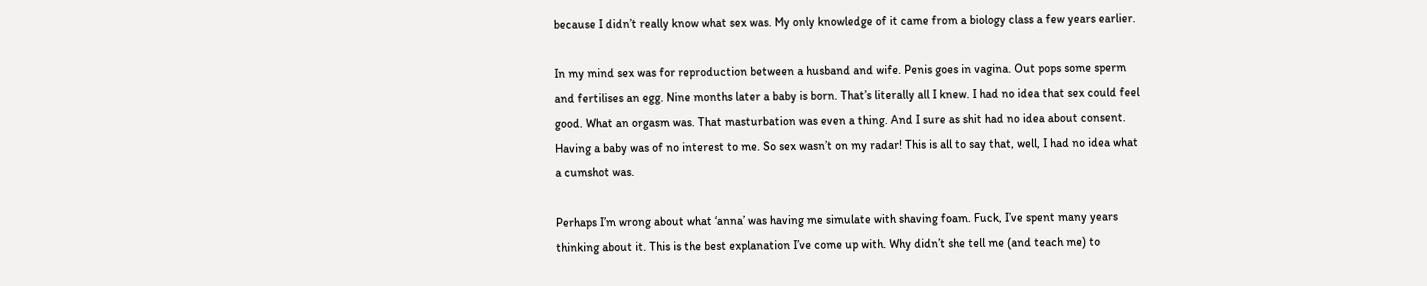because I didn’t really know what sex was. My only knowledge of it came from a biology class a few years earlier.

In my mind sex was for reproduction between a husband and wife. Penis goes in vagina. Out pops some sperm and fertilises an egg. Nine months later a baby is born. That’s literally all I knew. I had no idea that sex could feel good. What an orgasm was. That masturbation was even a thing. And I sure as shit had no idea about consent. Having a baby was of no interest to me. So sex wasn’t on my radar! This is all to say that, well, I had no idea what a cumshot was.

Perhaps I’m wrong about what ‘anna’ was having me simulate with shaving foam. Fuck, I’ve spent many years thinking about it. This is the best explanation I’ve come up with. Why didn’t she tell me (and teach me) to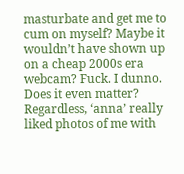masturbate and get me to cum on myself? Maybe it wouldn’t have shown up on a cheap 2000s era webcam? Fuck. I dunno. Does it even matter? Regardless, ‘anna’ really liked photos of me with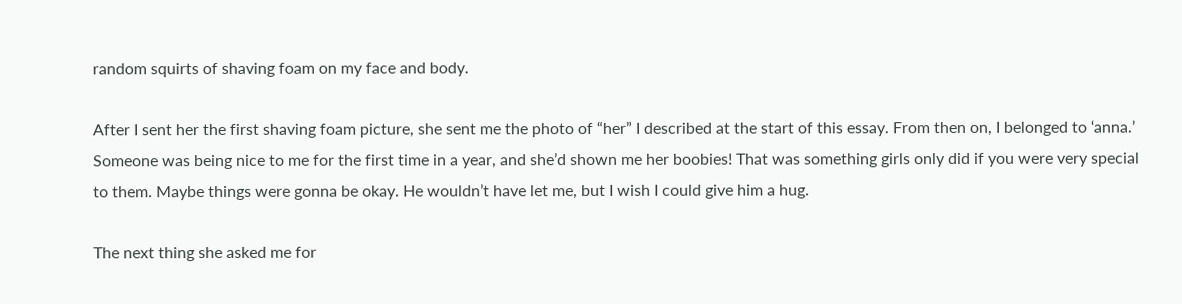random squirts of shaving foam on my face and body.

After I sent her the first shaving foam picture, she sent me the photo of “her” I described at the start of this essay. From then on, I belonged to ‘anna.’ Someone was being nice to me for the first time in a year, and she’d shown me her boobies! That was something girls only did if you were very special to them. Maybe things were gonna be okay. He wouldn’t have let me, but I wish I could give him a hug.

The next thing she asked me for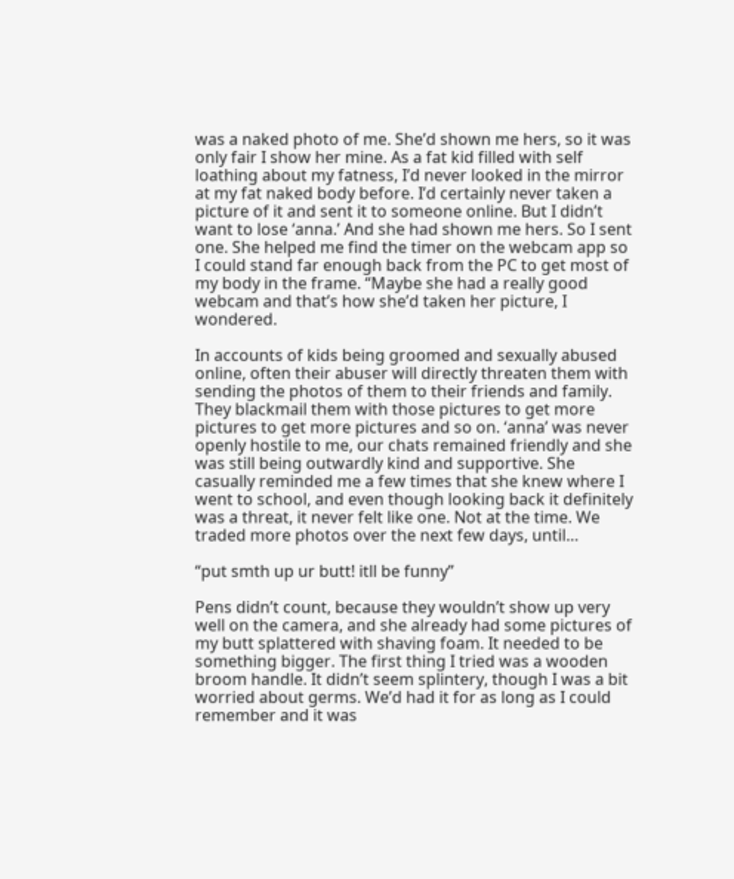was a naked photo of me. She’d shown me hers, so it was only fair I show her mine. As a fat kid filled with self loathing about my fatness, I’d never looked in the mirror at my fat naked body before. I’d certainly never taken a picture of it and sent it to someone online. But I didn’t want to lose ‘anna.’ And she had shown me hers. So I sent one. She helped me find the timer on the webcam app so I could stand far enough back from the PC to get most of my body in the frame. “Maybe she had a really good webcam and that’s how she’d taken her picture, I wondered.

In accounts of kids being groomed and sexually abused online, often their abuser will directly threaten them with sending the photos of them to their friends and family. They blackmail them with those pictures to get more pictures to get more pictures and so on. ‘anna’ was never openly hostile to me, our chats remained friendly and she was still being outwardly kind and supportive. She casually reminded me a few times that she knew where I went to school, and even though looking back it definitely was a threat, it never felt like one. Not at the time. We traded more photos over the next few days, until…

“put smth up ur butt! itll be funny”

Pens didn’t count, because they wouldn’t show up very well on the camera, and she already had some pictures of my butt splattered with shaving foam. It needed to be something bigger. The first thing I tried was a wooden broom handle. It didn’t seem splintery, though I was a bit worried about germs. We’d had it for as long as I could remember and it was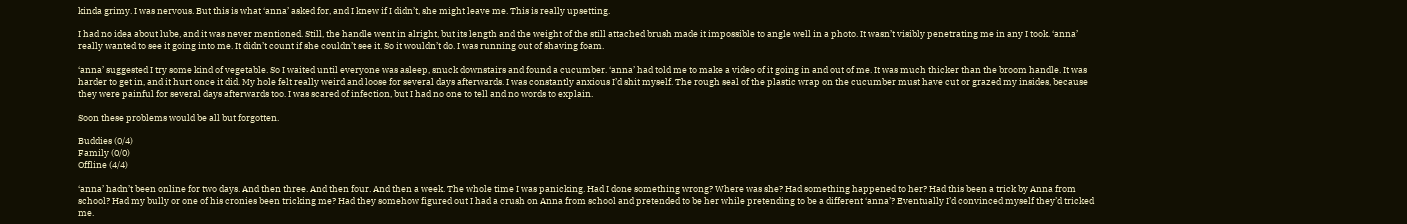kinda grimy. I was nervous. But this is what ‘anna’ asked for, and I knew if I didn’t, she might leave me. This is really upsetting.

I had no idea about lube, and it was never mentioned. Still, the handle went in alright, but its length and the weight of the still attached brush made it impossible to angle well in a photo. It wasn’t visibly penetrating me in any I took. ‘anna’ really wanted to see it going into me. It didn’t count if she couldn’t see it. So it wouldn’t do. I was running out of shaving foam.

‘anna’ suggested I try some kind of vegetable. So I waited until everyone was asleep, snuck downstairs and found a cucumber. ‘anna’ had told me to make a video of it going in and out of me. It was much thicker than the broom handle. It was harder to get in, and it hurt once it did. My hole felt really weird and loose for several days afterwards. I was constantly anxious I’d shit myself. The rough seal of the plastic wrap on the cucumber must have cut or grazed my insides, because they were painful for several days afterwards too. I was scared of infection, but I had no one to tell and no words to explain.

Soon these problems would be all but forgotten.

Buddies (0/4)
Family (0/0)
Offline (4/4)

‘anna’ hadn’t been online for two days. And then three. And then four. And then a week. The whole time I was panicking. Had I done something wrong? Where was she? Had something happened to her? Had this been a trick by Anna from school? Had my bully or one of his cronies been tricking me? Had they somehow figured out I had a crush on Anna from school and pretended to be her while pretending to be a different ‘anna’? Eventually I’d convinced myself they’d tricked me.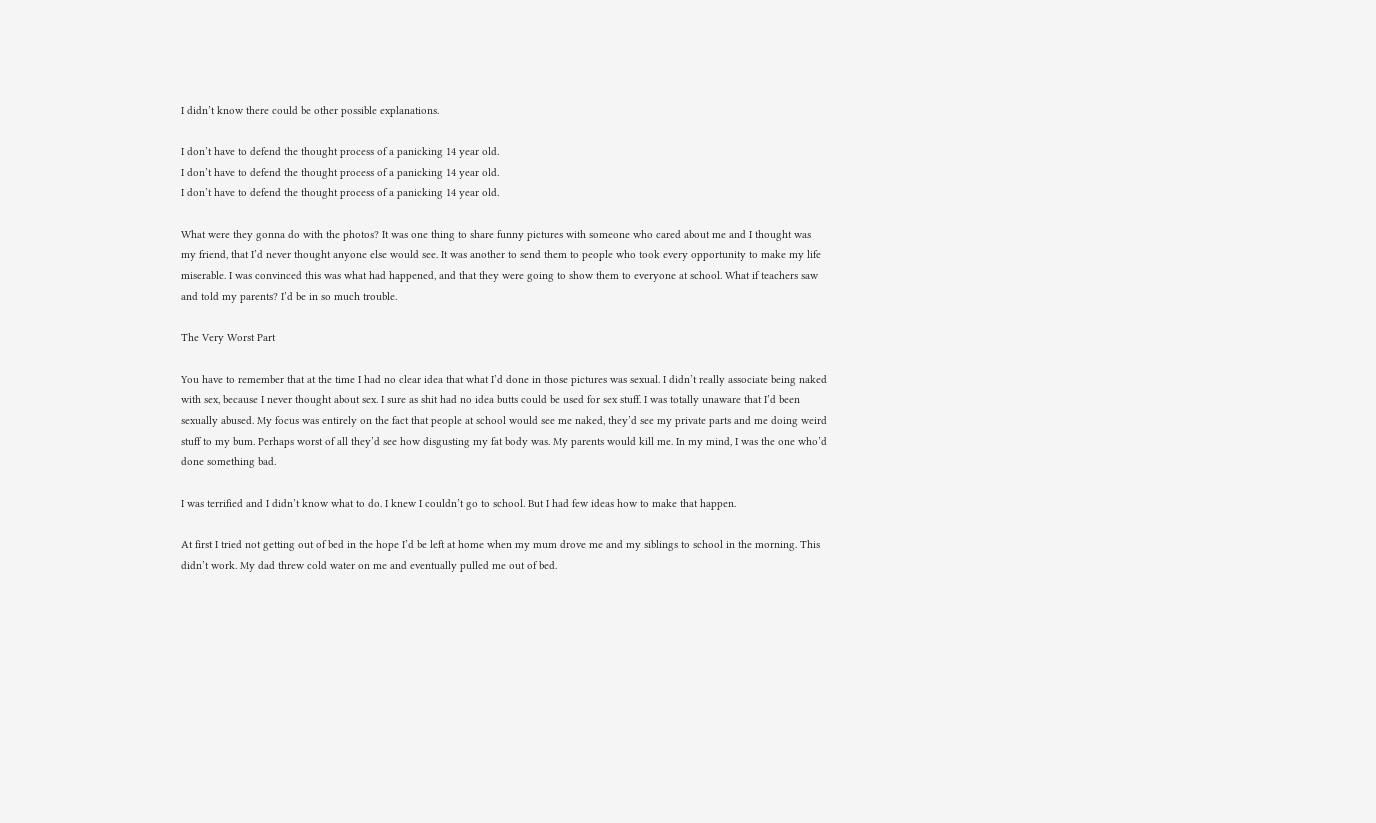I didn’t know there could be other possible explanations.

I don’t have to defend the thought process of a panicking 14 year old.
I don’t have to defend the thought process of a panicking 14 year old.
I don’t have to defend the thought process of a panicking 14 year old.

What were they gonna do with the photos? It was one thing to share funny pictures with someone who cared about me and I thought was my friend, that I’d never thought anyone else would see. It was another to send them to people who took every opportunity to make my life miserable. I was convinced this was what had happened, and that they were going to show them to everyone at school. What if teachers saw and told my parents? I’d be in so much trouble.

The Very Worst Part

You have to remember that at the time I had no clear idea that what I’d done in those pictures was sexual. I didn’t really associate being naked with sex, because I never thought about sex. I sure as shit had no idea butts could be used for sex stuff. I was totally unaware that I’d been sexually abused. My focus was entirely on the fact that people at school would see me naked, they’d see my private parts and me doing weird stuff to my bum. Perhaps worst of all they’d see how disgusting my fat body was. My parents would kill me. In my mind, I was the one who’d done something bad.

I was terrified and I didn’t know what to do. I knew I couldn’t go to school. But I had few ideas how to make that happen.

At first I tried not getting out of bed in the hope I’d be left at home when my mum drove me and my siblings to school in the morning. This didn’t work. My dad threw cold water on me and eventually pulled me out of bed.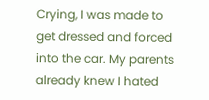Crying, I was made to get dressed and forced into the car. My parents already knew I hated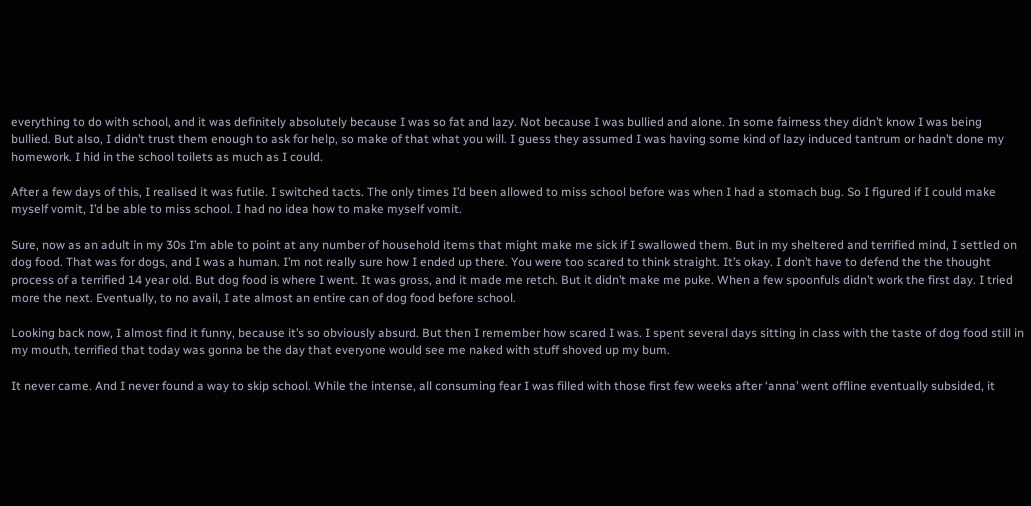everything to do with school, and it was definitely absolutely because I was so fat and lazy. Not because I was bullied and alone. In some fairness they didn’t know I was being bullied. But also, I didn’t trust them enough to ask for help, so make of that what you will. I guess they assumed I was having some kind of lazy induced tantrum or hadn’t done my homework. I hid in the school toilets as much as I could.

After a few days of this, I realised it was futile. I switched tacts. The only times I’d been allowed to miss school before was when I had a stomach bug. So I figured if I could make myself vomit, I’d be able to miss school. I had no idea how to make myself vomit.

Sure, now as an adult in my 30s I’m able to point at any number of household items that might make me sick if I swallowed them. But in my sheltered and terrified mind, I settled on dog food. That was for dogs, and I was a human. I’m not really sure how I ended up there. You were too scared to think straight. It’s okay. I don’t have to defend the the thought process of a terrified 14 year old. But dog food is where I went. It was gross, and it made me retch. But it didn’t make me puke. When a few spoonfuls didn’t work the first day. I tried more the next. Eventually, to no avail, I ate almost an entire can of dog food before school.

Looking back now, I almost find it funny, because it’s so obviously absurd. But then I remember how scared I was. I spent several days sitting in class with the taste of dog food still in my mouth, terrified that today was gonna be the day that everyone would see me naked with stuff shoved up my bum.

It never came. And I never found a way to skip school. While the intense, all consuming fear I was filled with those first few weeks after ‘anna’ went offline eventually subsided, it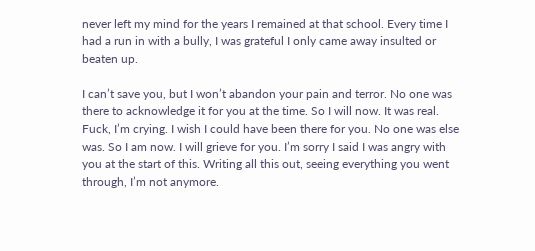never left my mind for the years I remained at that school. Every time I had a run in with a bully, I was grateful I only came away insulted or beaten up.

I can’t save you, but I won’t abandon your pain and terror. No one was there to acknowledge it for you at the time. So I will now. It was real. Fuck, I’m crying. I wish I could have been there for you. No one was else was. So I am now. I will grieve for you. I’m sorry I said I was angry with you at the start of this. Writing all this out, seeing everything you went through, I’m not anymore.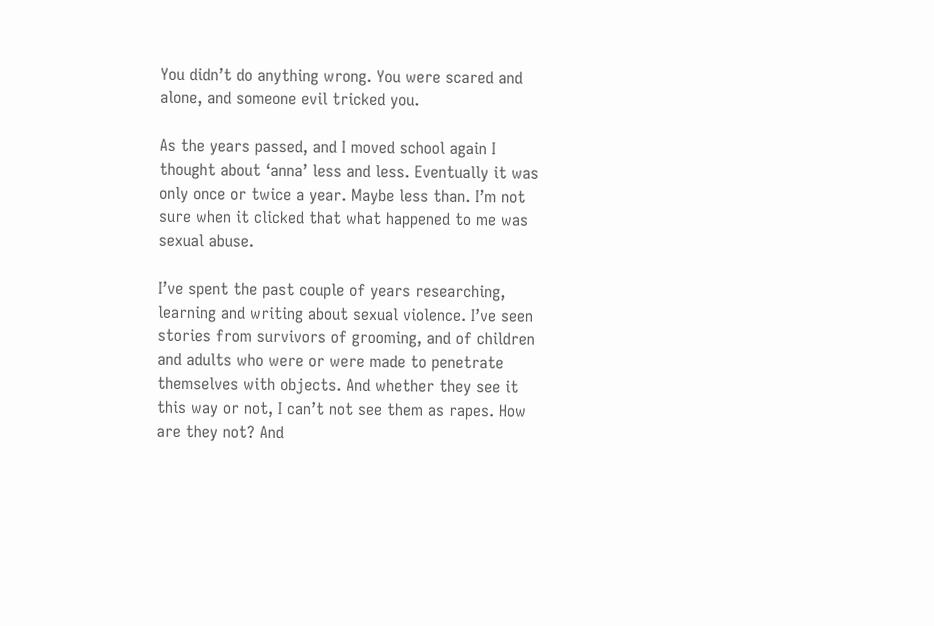You didn’t do anything wrong. You were scared and alone, and someone evil tricked you.

As the years passed, and I moved school again I thought about ‘anna’ less and less. Eventually it was only once or twice a year. Maybe less than. I’m not sure when it clicked that what happened to me was sexual abuse.

I’ve spent the past couple of years researching, learning and writing about sexual violence. I’ve seen stories from survivors of grooming, and of children and adults who were or were made to penetrate themselves with objects. And whether they see it this way or not, I can’t not see them as rapes. How are they not? And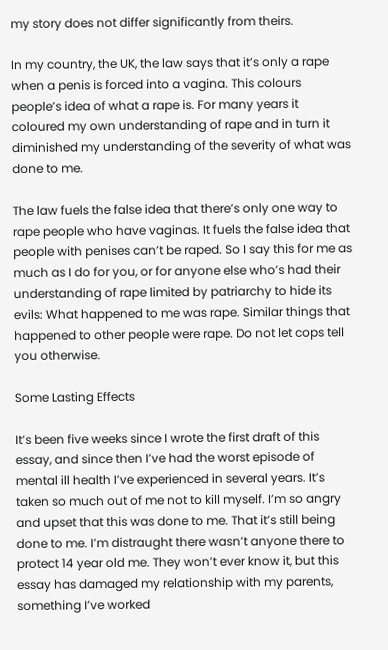my story does not differ significantly from theirs.

In my country, the UK, the law says that it’s only a rape when a penis is forced into a vagina. This colours people’s idea of what a rape is. For many years it coloured my own understanding of rape and in turn it diminished my understanding of the severity of what was done to me.

The law fuels the false idea that there’s only one way to rape people who have vaginas. It fuels the false idea that people with penises can’t be raped. So I say this for me as much as I do for you, or for anyone else who’s had their understanding of rape limited by patriarchy to hide its evils: What happened to me was rape. Similar things that happened to other people were rape. Do not let cops tell you otherwise.

Some Lasting Effects

It’s been five weeks since I wrote the first draft of this essay, and since then I’ve had the worst episode of mental ill health I’ve experienced in several years. It’s taken so much out of me not to kill myself. I’m so angry and upset that this was done to me. That it’s still being done to me. I’m distraught there wasn’t anyone there to protect 14 year old me. They won’t ever know it, but this essay has damaged my relationship with my parents, something I’ve worked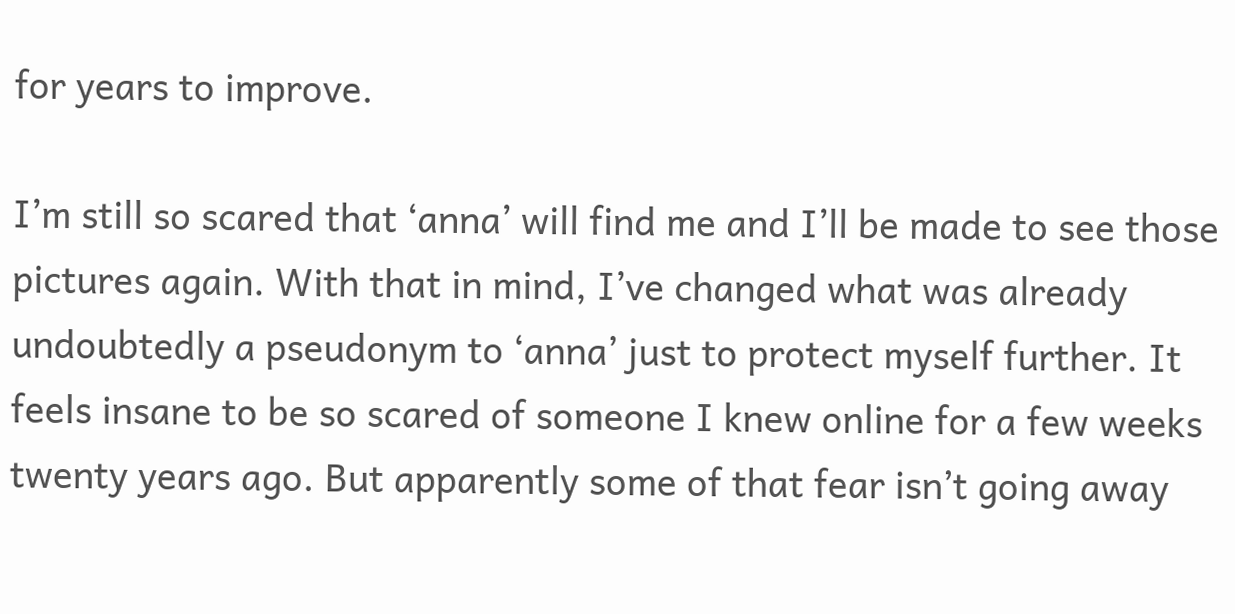for years to improve.

I’m still so scared that ‘anna’ will find me and I’ll be made to see those pictures again. With that in mind, I’ve changed what was already undoubtedly a pseudonym to ‘anna’ just to protect myself further. It feels insane to be so scared of someone I knew online for a few weeks twenty years ago. But apparently some of that fear isn’t going away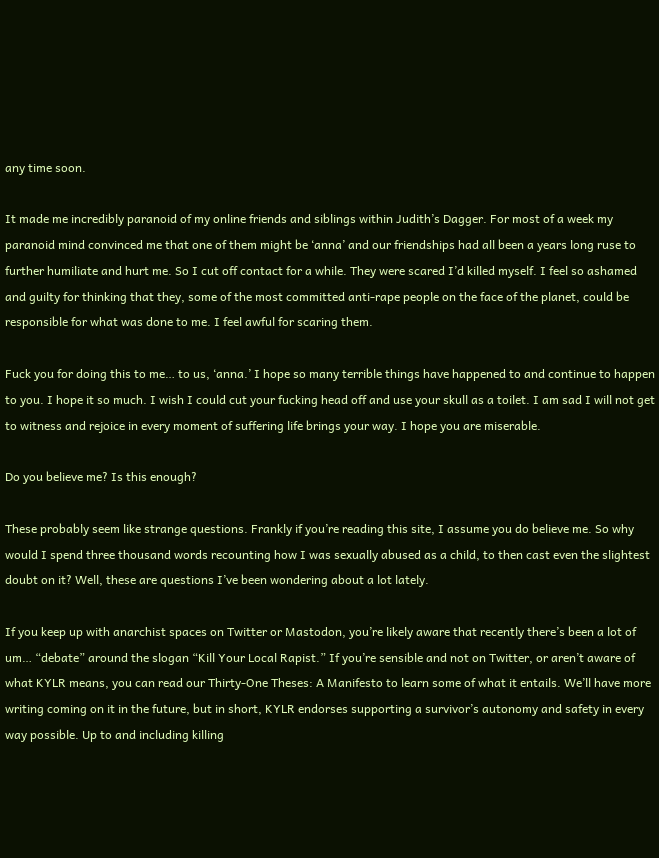any time soon.

It made me incredibly paranoid of my online friends and siblings within Judith’s Dagger. For most of a week my paranoid mind convinced me that one of them might be ‘anna’ and our friendships had all been a years long ruse to further humiliate and hurt me. So I cut off contact for a while. They were scared I’d killed myself. I feel so ashamed and guilty for thinking that they, some of the most committed anti-rape people on the face of the planet, could be responsible for what was done to me. I feel awful for scaring them.

Fuck you for doing this to me… to us, ‘anna.’ I hope so many terrible things have happened to and continue to happen to you. I hope it so much. I wish I could cut your fucking head off and use your skull as a toilet. I am sad I will not get to witness and rejoice in every moment of suffering life brings your way. I hope you are miserable.

Do you believe me? Is this enough?

These probably seem like strange questions. Frankly if you’re reading this site, I assume you do believe me. So why would I spend three thousand words recounting how I was sexually abused as a child, to then cast even the slightest doubt on it? Well, these are questions I’ve been wondering about a lot lately.

If you keep up with anarchist spaces on Twitter or Mastodon, you’re likely aware that recently there’s been a lot of um… “debate” around the slogan “Kill Your Local Rapist.” If you’re sensible and not on Twitter, or aren’t aware of what KYLR means, you can read our Thirty-One Theses: A Manifesto to learn some of what it entails. We’ll have more writing coming on it in the future, but in short, KYLR endorses supporting a survivor’s autonomy and safety in every way possible. Up to and including killing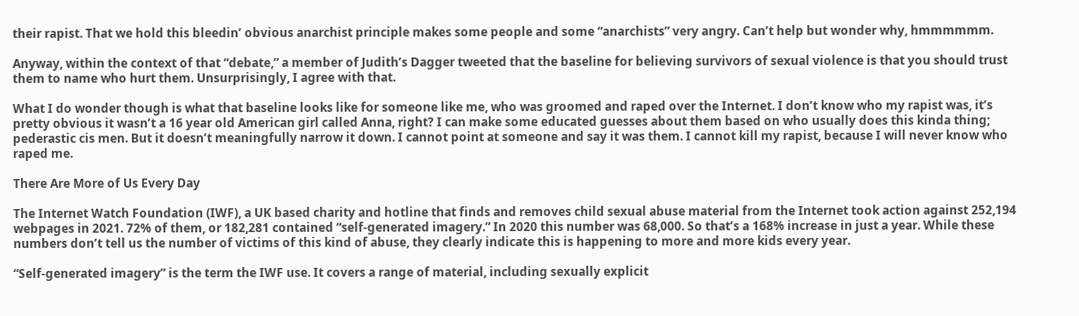their rapist. That we hold this bleedin’ obvious anarchist principle makes some people and some “anarchists” very angry. Can’t help but wonder why, hmmmmmm.

Anyway, within the context of that “debate,” a member of Judith’s Dagger tweeted that the baseline for believing survivors of sexual violence is that you should trust them to name who hurt them. Unsurprisingly, I agree with that.

What I do wonder though is what that baseline looks like for someone like me, who was groomed and raped over the Internet. I don’t know who my rapist was, it’s pretty obvious it wasn’t a 16 year old American girl called Anna, right? I can make some educated guesses about them based on who usually does this kinda thing; pederastic cis men. But it doesn’t meaningfully narrow it down. I cannot point at someone and say it was them. I cannot kill my rapist, because I will never know who raped me.

There Are More of Us Every Day

The Internet Watch Foundation (IWF), a UK based charity and hotline that finds and removes child sexual abuse material from the Internet took action against 252,194 webpages in 2021. 72% of them, or 182,281 contained “self-generated imagery.” In 2020 this number was 68,000. So that’s a 168% increase in just a year. While these numbers don’t tell us the number of victims of this kind of abuse, they clearly indicate this is happening to more and more kids every year.

“Self-generated imagery” is the term the IWF use. It covers a range of material, including sexually explicit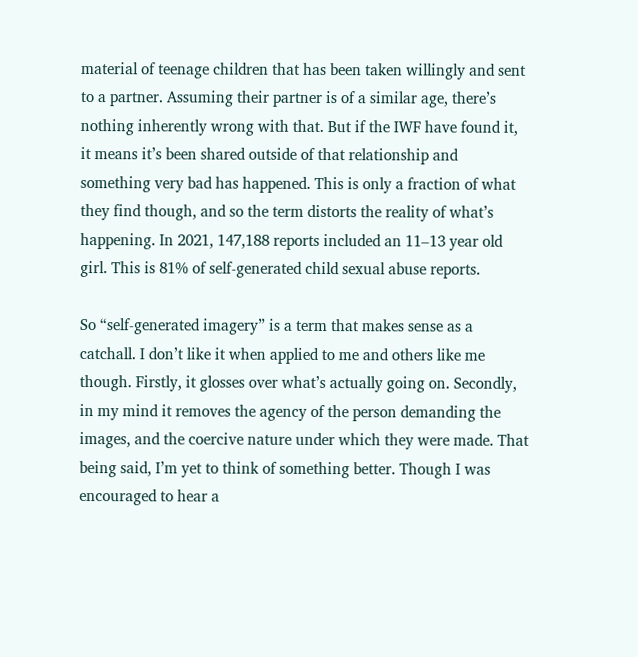material of teenage children that has been taken willingly and sent to a partner. Assuming their partner is of a similar age, there’s nothing inherently wrong with that. But if the IWF have found it, it means it’s been shared outside of that relationship and something very bad has happened. This is only a fraction of what they find though, and so the term distorts the reality of what’s happening. In 2021, 147,188 reports included an 11–13 year old girl. This is 81% of self-generated child sexual abuse reports.

So “self-generated imagery” is a term that makes sense as a catchall. I don’t like it when applied to me and others like me though. Firstly, it glosses over what’s actually going on. Secondly, in my mind it removes the agency of the person demanding the images, and the coercive nature under which they were made. That being said, I’m yet to think of something better. Though I was encouraged to hear a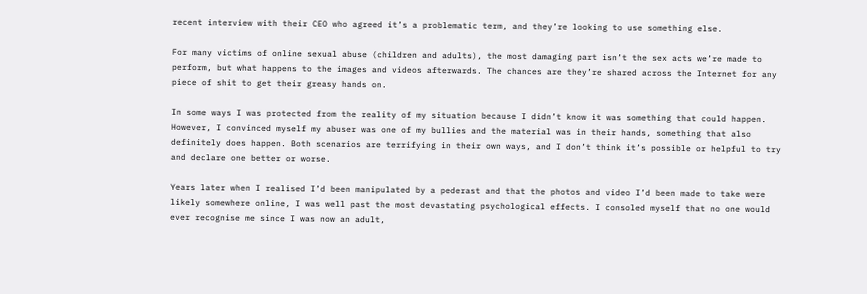recent interview with their CEO who agreed it’s a problematic term, and they’re looking to use something else.

For many victims of online sexual abuse (children and adults), the most damaging part isn’t the sex acts we’re made to perform, but what happens to the images and videos afterwards. The chances are they’re shared across the Internet for any piece of shit to get their greasy hands on.

In some ways I was protected from the reality of my situation because I didn’t know it was something that could happen. However, I convinced myself my abuser was one of my bullies and the material was in their hands, something that also definitely does happen. Both scenarios are terrifying in their own ways, and I don’t think it’s possible or helpful to try and declare one better or worse.

Years later when I realised I’d been manipulated by a pederast and that the photos and video I’d been made to take were likely somewhere online, I was well past the most devastating psychological effects. I consoled myself that no one would ever recognise me since I was now an adult,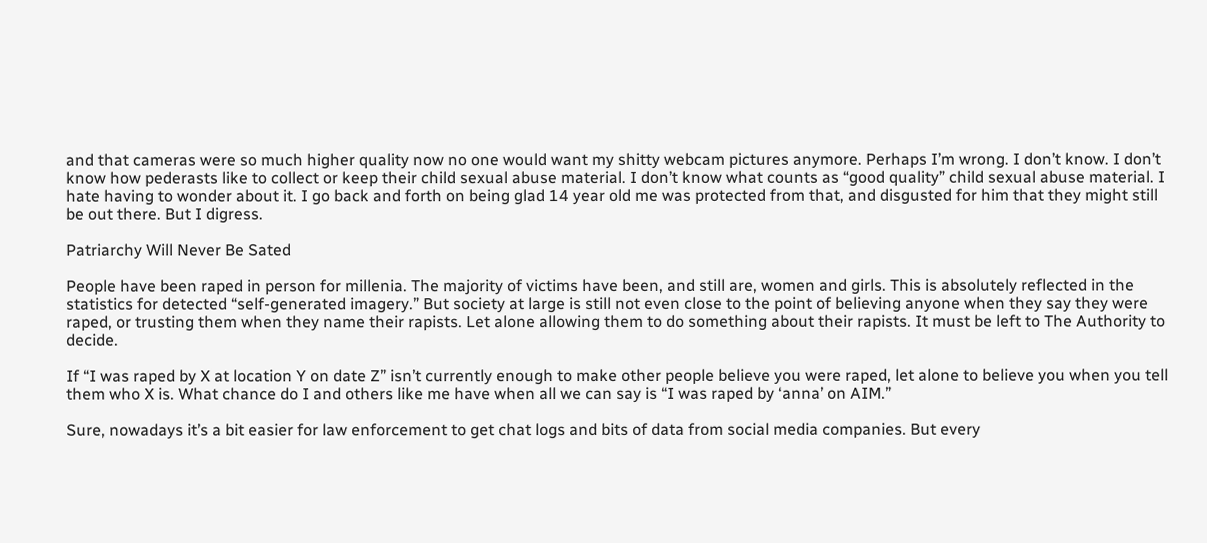and that cameras were so much higher quality now no one would want my shitty webcam pictures anymore. Perhaps I’m wrong. I don’t know. I don’t know how pederasts like to collect or keep their child sexual abuse material. I don’t know what counts as “good quality” child sexual abuse material. I hate having to wonder about it. I go back and forth on being glad 14 year old me was protected from that, and disgusted for him that they might still be out there. But I digress.

Patriarchy Will Never Be Sated

People have been raped in person for millenia. The majority of victims have been, and still are, women and girls. This is absolutely reflected in the statistics for detected “self-generated imagery.” But society at large is still not even close to the point of believing anyone when they say they were raped, or trusting them when they name their rapists. Let alone allowing them to do something about their rapists. It must be left to The Authority to decide.

If “I was raped by X at location Y on date Z” isn’t currently enough to make other people believe you were raped, let alone to believe you when you tell them who X is. What chance do I and others like me have when all we can say is “I was raped by ‘anna’ on AIM.”

Sure, nowadays it’s a bit easier for law enforcement to get chat logs and bits of data from social media companies. But every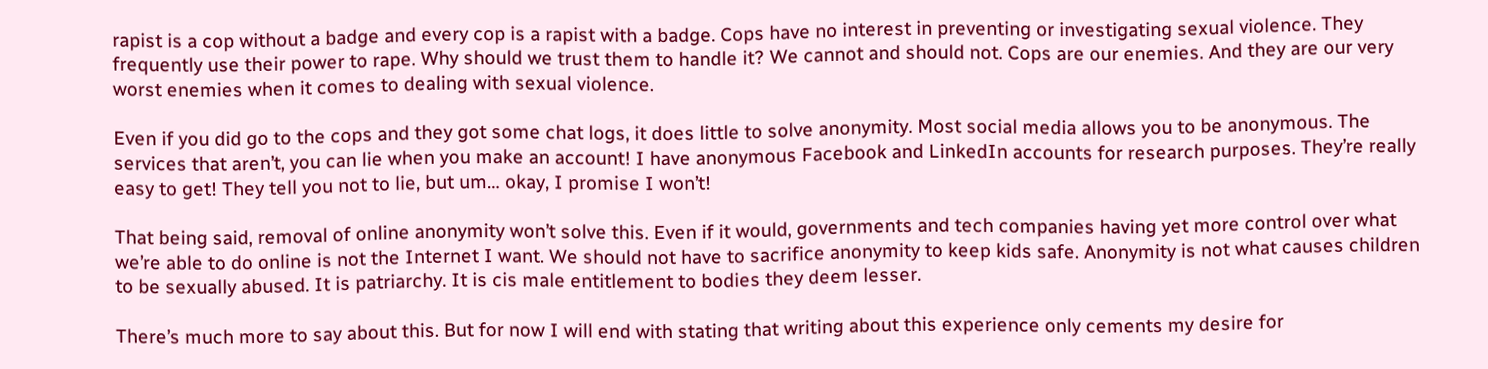rapist is a cop without a badge and every cop is a rapist with a badge. Cops have no interest in preventing or investigating sexual violence. They frequently use their power to rape. Why should we trust them to handle it? We cannot and should not. Cops are our enemies. And they are our very worst enemies when it comes to dealing with sexual violence.

Even if you did go to the cops and they got some chat logs, it does little to solve anonymity. Most social media allows you to be anonymous. The services that aren’t, you can lie when you make an account! I have anonymous Facebook and LinkedIn accounts for research purposes. They’re really easy to get! They tell you not to lie, but um… okay, I promise I won’t!

That being said, removal of online anonymity won’t solve this. Even if it would, governments and tech companies having yet more control over what we’re able to do online is not the Internet I want. We should not have to sacrifice anonymity to keep kids safe. Anonymity is not what causes children to be sexually abused. It is patriarchy. It is cis male entitlement to bodies they deem lesser.

There’s much more to say about this. But for now I will end with stating that writing about this experience only cements my desire for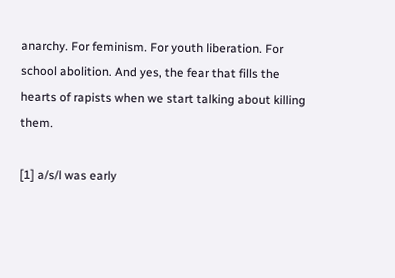anarchy. For feminism. For youth liberation. For school abolition. And yes, the fear that fills the hearts of rapists when we start talking about killing them.

[1] a/s/l was early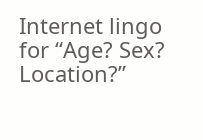Internet lingo for “Age? Sex? Location?”